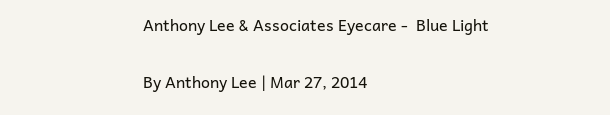Anthony Lee & Associates Eyecare -  Blue Light

By Anthony Lee | Mar 27, 2014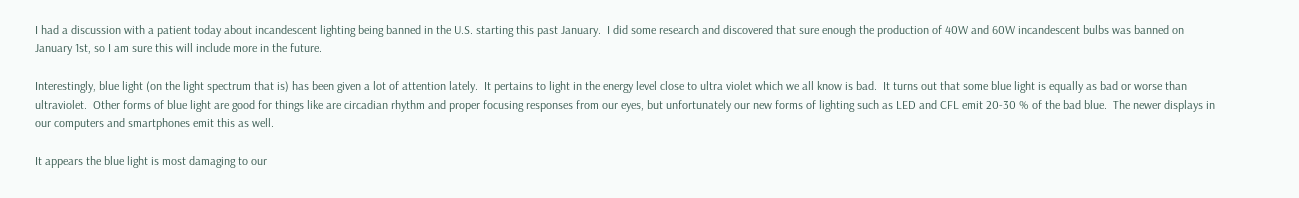I had a discussion with a patient today about incandescent lighting being banned in the U.S. starting this past January.  I did some research and discovered that sure enough the production of 40W and 60W incandescent bulbs was banned on January 1st, so I am sure this will include more in the future.

Interestingly, blue light (on the light spectrum that is) has been given a lot of attention lately.  It pertains to light in the energy level close to ultra violet which we all know is bad.  It turns out that some blue light is equally as bad or worse than ultraviolet.  Other forms of blue light are good for things like are circadian rhythm and proper focusing responses from our eyes, but unfortunately our new forms of lighting such as LED and CFL emit 20-30 % of the bad blue.  The newer displays in our computers and smartphones emit this as well.

It appears the blue light is most damaging to our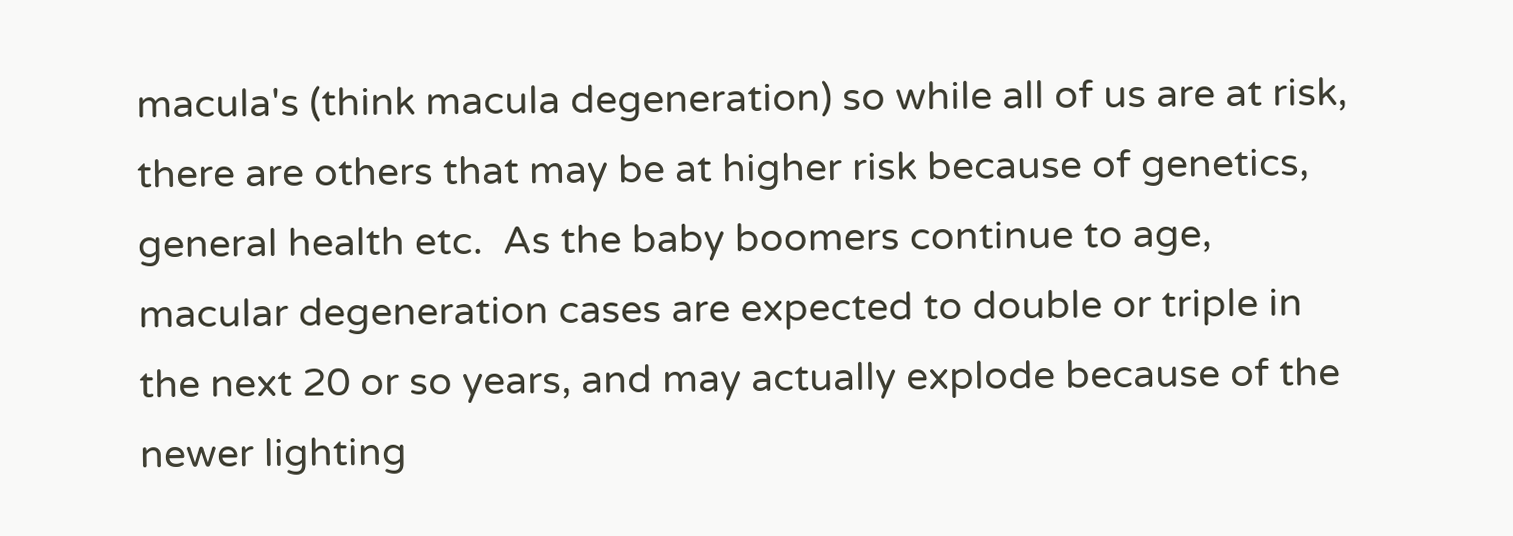macula's (think macula degeneration) so while all of us are at risk, there are others that may be at higher risk because of genetics, general health etc.  As the baby boomers continue to age, macular degeneration cases are expected to double or triple in the next 20 or so years, and may actually explode because of the newer lighting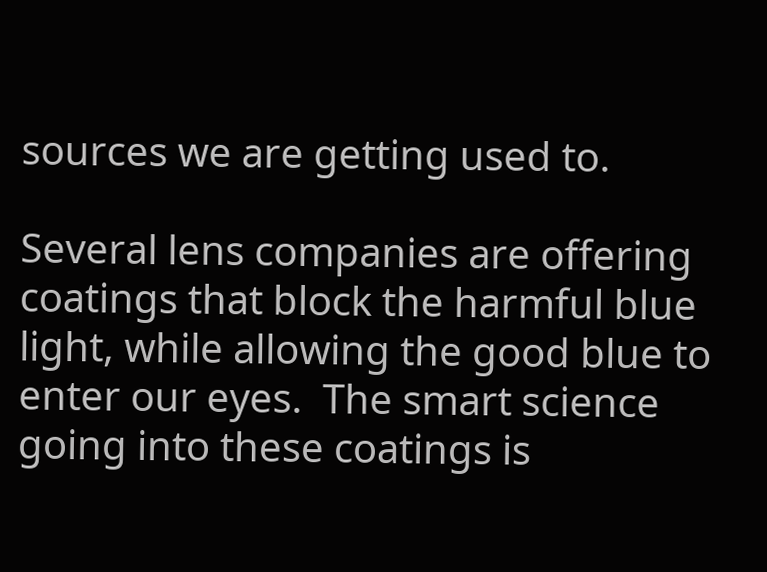sources we are getting used to.

Several lens companies are offering coatings that block the harmful blue light, while allowing the good blue to enter our eyes.  The smart science going into these coatings is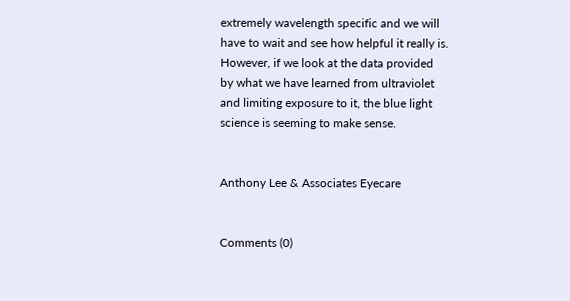extremely wavelength specific and we will have to wait and see how helpful it really is.  However, if we look at the data provided by what we have learned from ultraviolet and limiting exposure to it, the blue light science is seeming to make sense.


Anthony Lee & Associates Eyecare


Comments (0)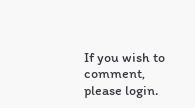If you wish to comment, please login.